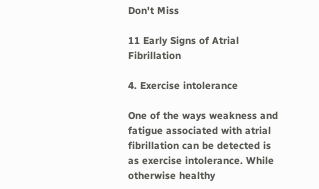Don't Miss

11 Early Signs of Atrial Fibrillation

4. Exercise intolerance

One of the ways weakness and fatigue associated with atrial fibrillation can be detected is as exercise intolerance. While otherwise healthy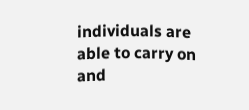individuals are able to carry on and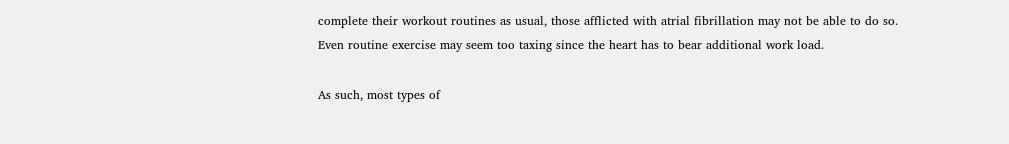complete their workout routines as usual, those afflicted with atrial fibrillation may not be able to do so. Even routine exercise may seem too taxing since the heart has to bear additional work load.

As such, most types of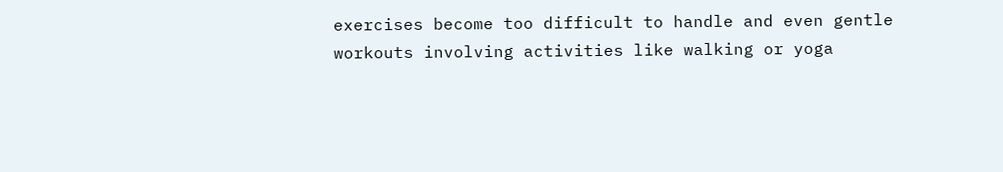exercises become too difficult to handle and even gentle workouts involving activities like walking or yoga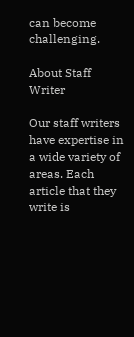can become challenging.

About Staff Writer

Our staff writers have expertise in a wide variety of areas. Each article that they write is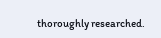thoroughly researched.